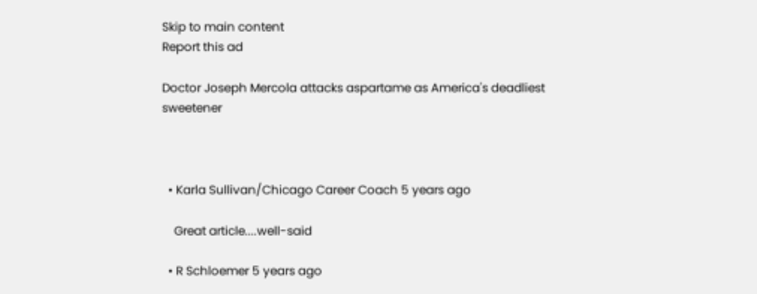Skip to main content
Report this ad

Doctor Joseph Mercola attacks aspartame as America's deadliest sweetener



  • Karla Sullivan/Chicago Career Coach 5 years ago

    Great article....well-said

  • R Schloemer 5 years ago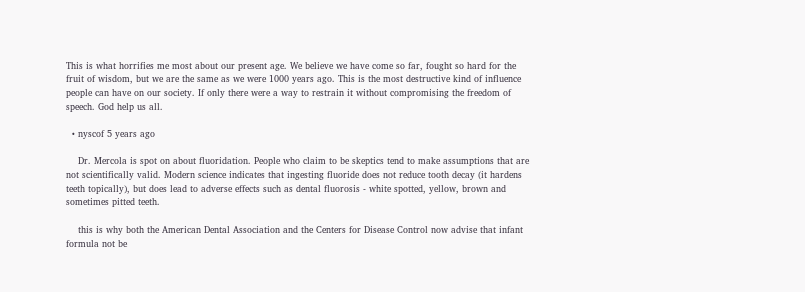This is what horrifies me most about our present age. We believe we have come so far, fought so hard for the fruit of wisdom, but we are the same as we were 1000 years ago. This is the most destructive kind of influence people can have on our society. If only there were a way to restrain it without compromising the freedom of speech. God help us all.

  • nyscof 5 years ago

    Dr. Mercola is spot on about fluoridation. People who claim to be skeptics tend to make assumptions that are not scientifically valid. Modern science indicates that ingesting fluoride does not reduce tooth decay (it hardens teeth topically), but does lead to adverse effects such as dental fluorosis - white spotted, yellow, brown and sometimes pitted teeth.

    this is why both the American Dental Association and the Centers for Disease Control now advise that infant formula not be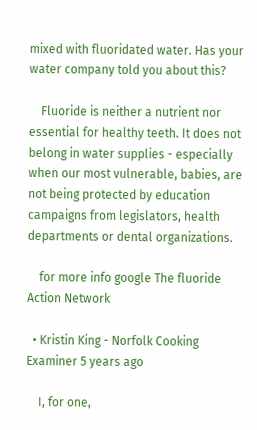mixed with fluoridated water. Has your water company told you about this?

    Fluoride is neither a nutrient nor essential for healthy teeth. It does not belong in water supplies - especially when our most vulnerable, babies, are not being protected by education campaigns from legislators, health departments or dental organizations.

    for more info google The fluoride Action Network

  • Kristin King - Norfolk Cooking Examiner 5 years ago

    I, for one,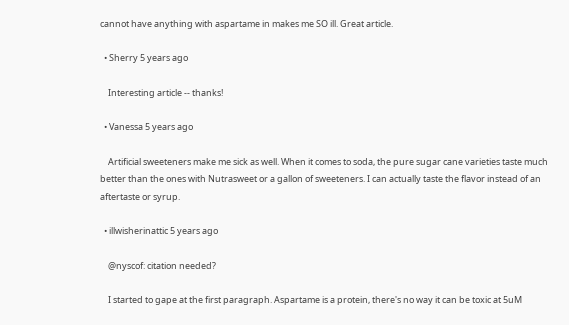cannot have anything with aspartame in makes me SO ill. Great article.

  • Sherry 5 years ago

    Interesting article -- thanks!

  • Vanessa 5 years ago

    Artificial sweeteners make me sick as well. When it comes to soda, the pure sugar cane varieties taste much better than the ones with Nutrasweet or a gallon of sweeteners. I can actually taste the flavor instead of an aftertaste or syrup.

  • illwisherinattic 5 years ago

    @nyscof: citation needed?

    I started to gape at the first paragraph. Aspartame is a protein, there's no way it can be toxic at 5uM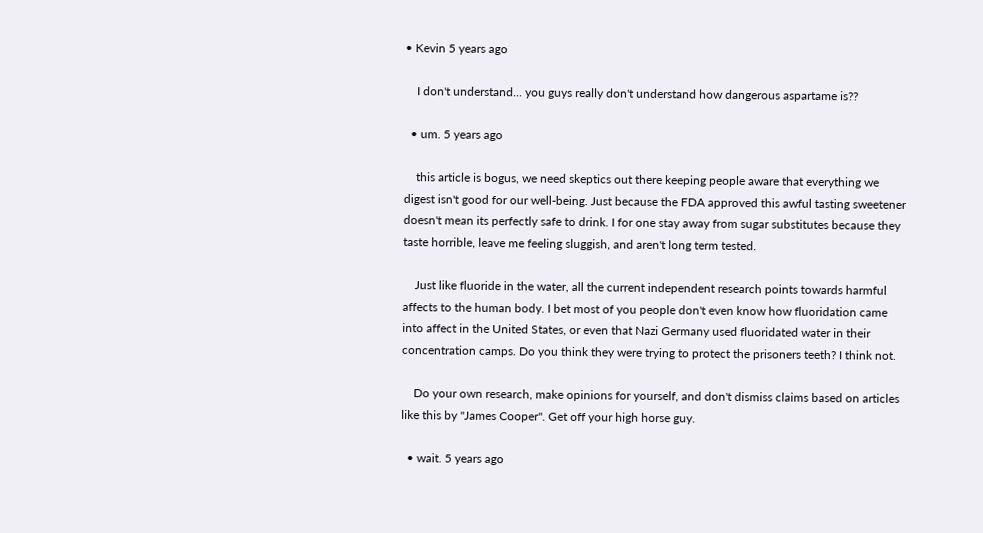• Kevin 5 years ago

    I don't understand... you guys really don't understand how dangerous aspartame is??

  • um. 5 years ago

    this article is bogus, we need skeptics out there keeping people aware that everything we digest isn't good for our well-being. Just because the FDA approved this awful tasting sweetener doesn't mean its perfectly safe to drink. I for one stay away from sugar substitutes because they taste horrible, leave me feeling sluggish, and aren't long term tested.

    Just like fluoride in the water, all the current independent research points towards harmful affects to the human body. I bet most of you people don't even know how fluoridation came into affect in the United States, or even that Nazi Germany used fluoridated water in their concentration camps. Do you think they were trying to protect the prisoners teeth? I think not.

    Do your own research, make opinions for yourself, and don't dismiss claims based on articles like this by "James Cooper". Get off your high horse guy.

  • wait. 5 years ago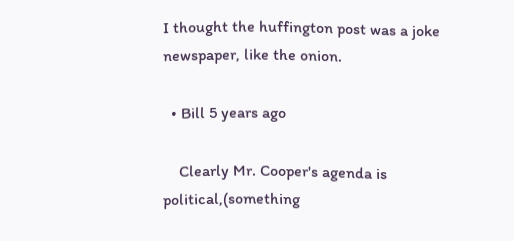I thought the huffington post was a joke newspaper, like the onion.

  • Bill 5 years ago

    Clearly Mr. Cooper's agenda is political,(something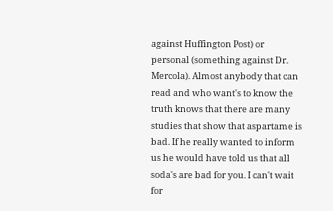against Huffington Post) or personal (something against Dr. Mercola). Almost anybody that can read and who want's to know the truth knows that there are many studies that show that aspartame is bad. If he really wanted to inform us he would have told us that all soda's are bad for you. I can't wait for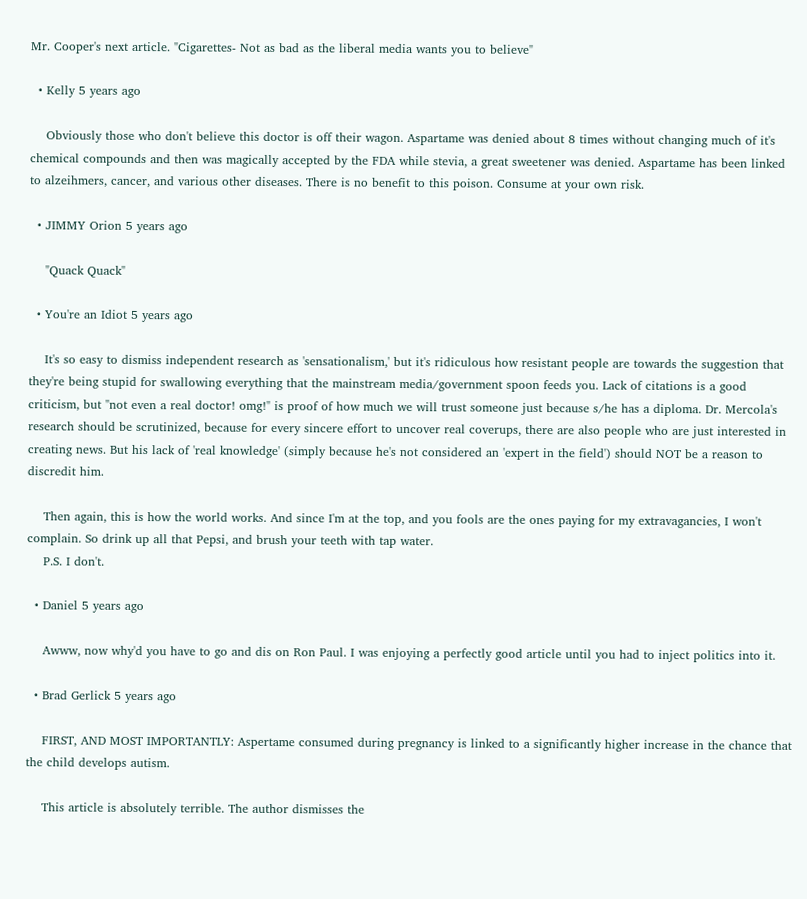Mr. Cooper's next article. "Cigarettes- Not as bad as the liberal media wants you to believe"

  • Kelly 5 years ago

    Obviously those who don't believe this doctor is off their wagon. Aspartame was denied about 8 times without changing much of it's chemical compounds and then was magically accepted by the FDA while stevia, a great sweetener was denied. Aspartame has been linked to alzeihmers, cancer, and various other diseases. There is no benefit to this poison. Consume at your own risk.

  • JIMMY Orion 5 years ago

    "Quack Quack"

  • You're an Idiot 5 years ago

    It's so easy to dismiss independent research as 'sensationalism,' but it's ridiculous how resistant people are towards the suggestion that they're being stupid for swallowing everything that the mainstream media/government spoon feeds you. Lack of citations is a good criticism, but "not even a real doctor! omg!" is proof of how much we will trust someone just because s/he has a diploma. Dr. Mercola's research should be scrutinized, because for every sincere effort to uncover real coverups, there are also people who are just interested in creating news. But his lack of 'real knowledge' (simply because he's not considered an 'expert in the field') should NOT be a reason to discredit him.

    Then again, this is how the world works. And since I'm at the top, and you fools are the ones paying for my extravagancies, I won't complain. So drink up all that Pepsi, and brush your teeth with tap water.
    P.S. I don't.

  • Daniel 5 years ago

    Awww, now why'd you have to go and dis on Ron Paul. I was enjoying a perfectly good article until you had to inject politics into it.

  • Brad Gerlick 5 years ago

    FIRST, AND MOST IMPORTANTLY: Aspertame consumed during pregnancy is linked to a significantly higher increase in the chance that the child develops autism.

    This article is absolutely terrible. The author dismisses the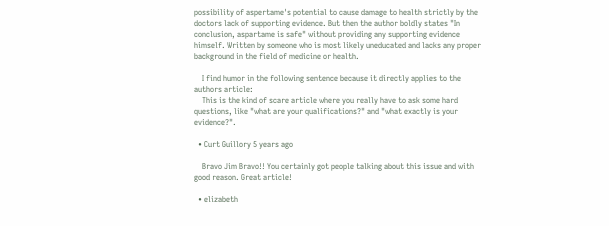possibility of aspertame's potential to cause damage to health strictly by the doctors lack of supporting evidence. But then the author boldly states "In conclusion, aspartame is safe" without providing any supporting evidence himself. Written by someone who is most likely uneducated and lacks any proper background in the field of medicine or health.

    I find humor in the following sentence because it directly applies to the authors article:
    This is the kind of scare article where you really have to ask some hard questions, like "what are your qualifications?" and "what exactly is your evidence?".

  • Curt Guillory 5 years ago

    Bravo Jim Bravo!! You certainly got people talking about this issue and with good reason. Great article!

  • elizabeth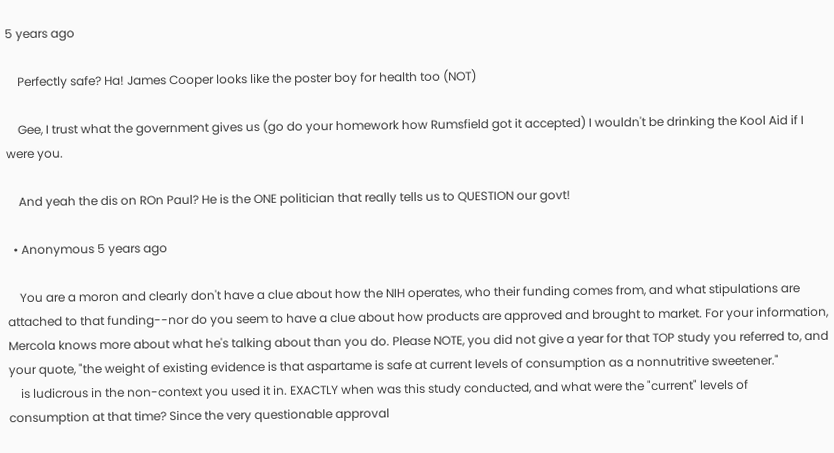5 years ago

    Perfectly safe? Ha! James Cooper looks like the poster boy for health too (NOT)

    Gee, I trust what the government gives us (go do your homework how Rumsfield got it accepted) I wouldn't be drinking the Kool Aid if I were you.

    And yeah the dis on ROn Paul? He is the ONE politician that really tells us to QUESTION our govt!

  • Anonymous 5 years ago

    You are a moron and clearly don't have a clue about how the NIH operates, who their funding comes from, and what stipulations are attached to that funding--nor do you seem to have a clue about how products are approved and brought to market. For your information, Mercola knows more about what he's talking about than you do. Please NOTE, you did not give a year for that TOP study you referred to, and your quote, "the weight of existing evidence is that aspartame is safe at current levels of consumption as a nonnutritive sweetener."
    is ludicrous in the non-context you used it in. EXACTLY when was this study conducted, and what were the "current" levels of consumption at that time? Since the very questionable approval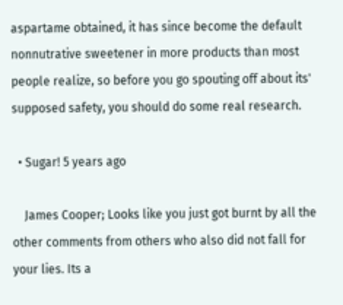aspartame obtained, it has since become the default nonnutrative sweetener in more products than most people realize, so before you go spouting off about its' supposed safety, you should do some real research.

  • Sugar! 5 years ago

    James Cooper; Looks like you just got burnt by all the other comments from others who also did not fall for your lies. Its a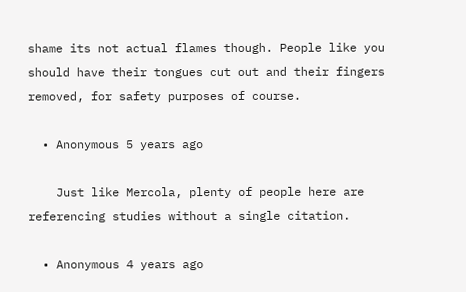shame its not actual flames though. People like you should have their tongues cut out and their fingers removed, for safety purposes of course.

  • Anonymous 5 years ago

    Just like Mercola, plenty of people here are referencing studies without a single citation.

  • Anonymous 4 years ago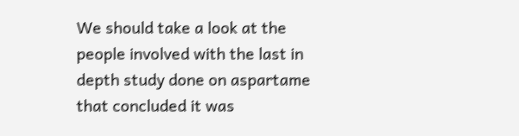We should take a look at the people involved with the last in depth study done on aspartame that concluded it was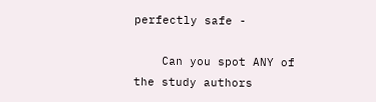perfectly safe -

    Can you spot ANY of the study authors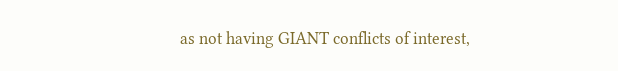as not having GIANT conflicts of interest,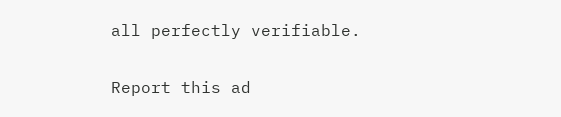all perfectly verifiable.

Report this ad